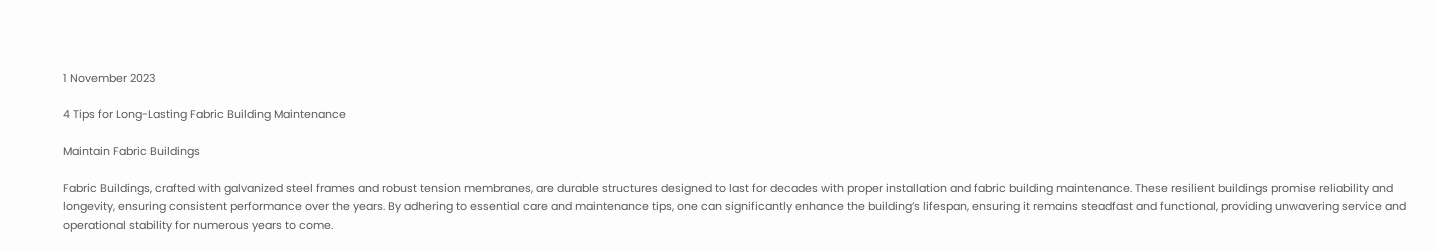1 November 2023

4 Tips for Long-Lasting Fabric Building Maintenance

Maintain Fabric Buildings

Fabric Buildings, crafted with galvanized steel frames and robust tension membranes, are durable structures designed to last for decades with proper installation and fabric building maintenance. These resilient buildings promise reliability and longevity, ensuring consistent performance over the years. By adhering to essential care and maintenance tips, one can significantly enhance the building’s lifespan, ensuring it remains steadfast and functional, providing unwavering service and operational stability for numerous years to come.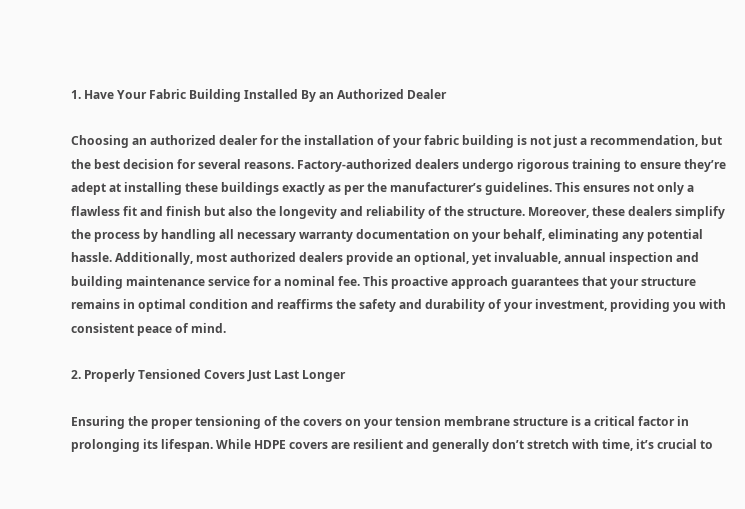1. Have Your Fabric Building Installed By an Authorized Dealer

Choosing an authorized dealer for the installation of your fabric building is not just a recommendation, but the best decision for several reasons. Factory-authorized dealers undergo rigorous training to ensure they’re adept at installing these buildings exactly as per the manufacturer’s guidelines. This ensures not only a flawless fit and finish but also the longevity and reliability of the structure. Moreover, these dealers simplify the process by handling all necessary warranty documentation on your behalf, eliminating any potential hassle. Additionally, most authorized dealers provide an optional, yet invaluable, annual inspection and building maintenance service for a nominal fee. This proactive approach guarantees that your structure remains in optimal condition and reaffirms the safety and durability of your investment, providing you with consistent peace of mind.

2. Properly Tensioned Covers Just Last Longer

Ensuring the proper tensioning of the covers on your tension membrane structure is a critical factor in prolonging its lifespan. While HDPE covers are resilient and generally don’t stretch with time, it’s crucial to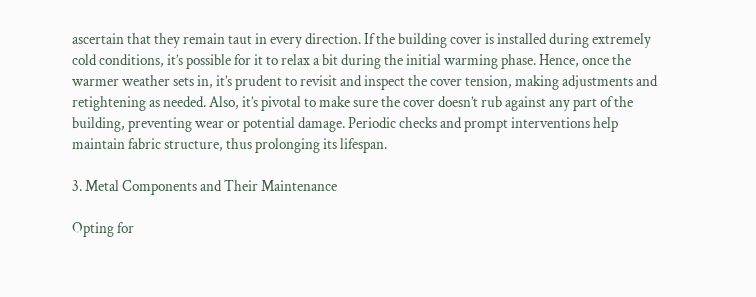ascertain that they remain taut in every direction. If the building cover is installed during extremely cold conditions, it’s possible for it to relax a bit during the initial warming phase. Hence, once the warmer weather sets in, it’s prudent to revisit and inspect the cover tension, making adjustments and retightening as needed. Also, it’s pivotal to make sure the cover doesn’t rub against any part of the building, preventing wear or potential damage. Periodic checks and prompt interventions help maintain fabric structure, thus prolonging its lifespan.

3. Metal Components and Their Maintenance

Opting for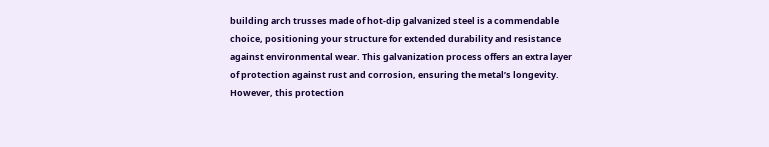building arch trusses made of hot-dip galvanized steel is a commendable choice, positioning your structure for extended durability and resistance against environmental wear. This galvanization process offers an extra layer of protection against rust and corrosion, ensuring the metal’s longevity. However, this protection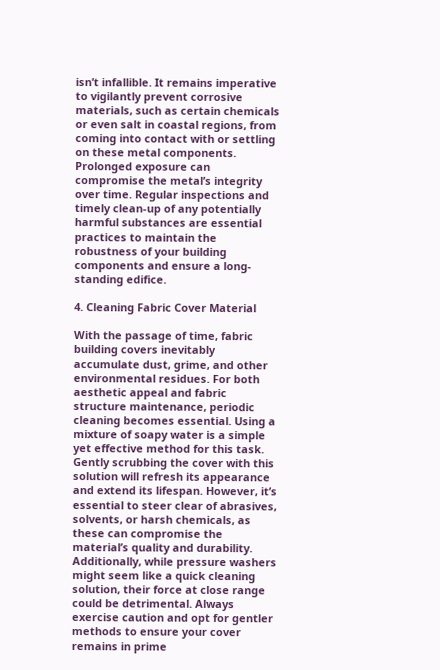isn’t infallible. It remains imperative to vigilantly prevent corrosive materials, such as certain chemicals or even salt in coastal regions, from coming into contact with or settling on these metal components. Prolonged exposure can compromise the metal’s integrity over time. Regular inspections and timely clean-up of any potentially harmful substances are essential practices to maintain the robustness of your building components and ensure a long-standing edifice.

4. Cleaning Fabric Cover Material

With the passage of time, fabric building covers inevitably accumulate dust, grime, and other environmental residues. For both aesthetic appeal and fabric structure maintenance, periodic cleaning becomes essential. Using a mixture of soapy water is a simple yet effective method for this task. Gently scrubbing the cover with this solution will refresh its appearance and extend its lifespan. However, it’s essential to steer clear of abrasives, solvents, or harsh chemicals, as these can compromise the material’s quality and durability. Additionally, while pressure washers might seem like a quick cleaning solution, their force at close range could be detrimental. Always exercise caution and opt for gentler methods to ensure your cover remains in prime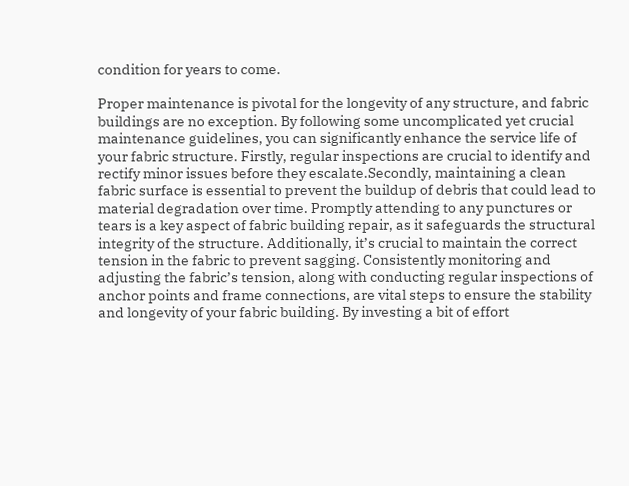condition for years to come.

Proper maintenance is pivotal for the longevity of any structure, and fabric buildings are no exception. By following some uncomplicated yet crucial maintenance guidelines, you can significantly enhance the service life of your fabric structure. Firstly, regular inspections are crucial to identify and rectify minor issues before they escalate.Secondly, maintaining a clean fabric surface is essential to prevent the buildup of debris that could lead to material degradation over time. Promptly attending to any punctures or tears is a key aspect of fabric building repair, as it safeguards the structural integrity of the structure. Additionally, it’s crucial to maintain the correct tension in the fabric to prevent sagging. Consistently monitoring and adjusting the fabric’s tension, along with conducting regular inspections of anchor points and frame connections, are vital steps to ensure the stability and longevity of your fabric building. By investing a bit of effort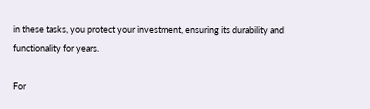in these tasks, you protect your investment, ensuring its durability and functionality for years.

For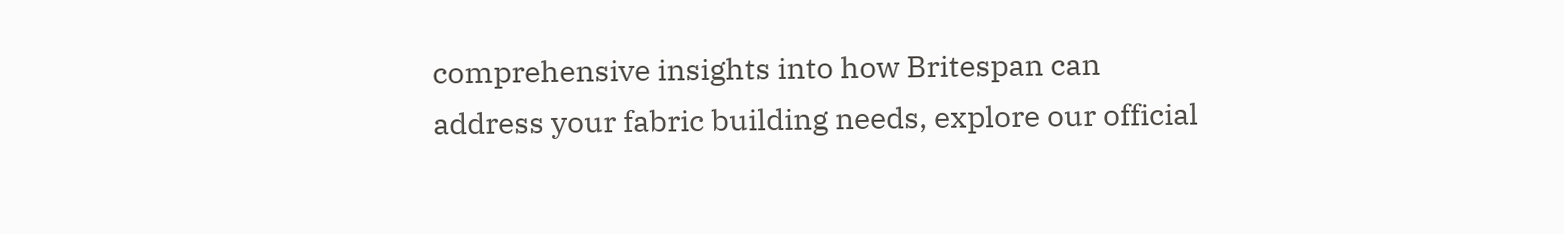comprehensive insights into how Britespan can address your fabric building needs, explore our official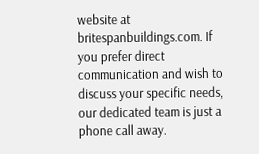website at britespanbuildings.com. If you prefer direct communication and wish to discuss your specific needs, our dedicated team is just a phone call away.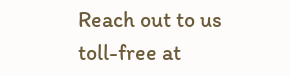Reach out to us toll-free at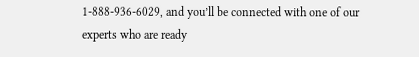1-888-936-6029, and you’ll be connected with one of our experts who are ready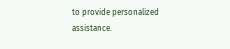to provide personalized assistance.